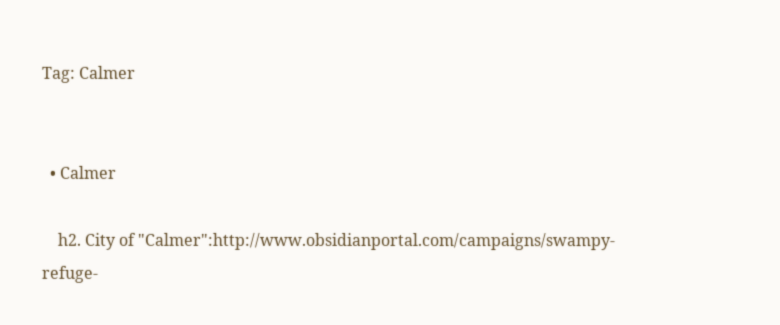Tag: Calmer


  • Calmer

    h2. City of "Calmer":http://www.obsidianportal.com/campaigns/swampy-refuge-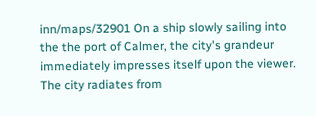inn/maps/32901 On a ship slowly sailing into the the port of Calmer, the city's grandeur immediately impresses itself upon the viewer. The city radiates from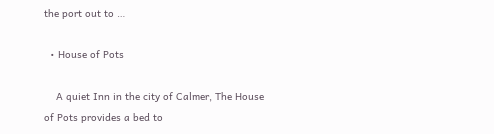the port out to …

  • House of Pots

    A quiet Inn in the city of Calmer, The House of Pots provides a bed to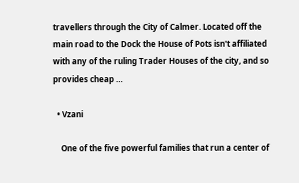travellers through the City of Calmer. Located off the main road to the Dock the House of Pots isn't affiliated with any of the ruling Trader Houses of the city, and so provides cheap …

  • Vzani

    One of the five powerful families that run a center of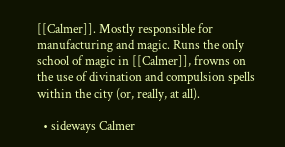[[Calmer]]. Mostly responsible for manufacturing and magic. Runs the only school of magic in [[Calmer]], frowns on the use of divination and compulsion spells within the city (or, really, at all).

  • sideways Calmer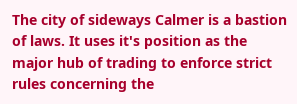The city of sideways Calmer is a bastion of laws. It uses it's position as the major hub of trading to enforce strict rules concerning the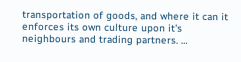transportation of goods, and where it can it enforces its own culture upon it's neighbours and trading partners. …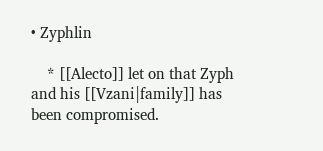• Zyphlin

    * [[Alecto]] let on that Zyph and his [[Vzani|family]] has been compromised.